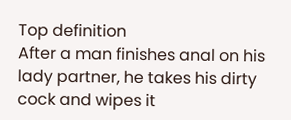Top definition
After a man finishes anal on his lady partner, he takes his dirty cock and wipes it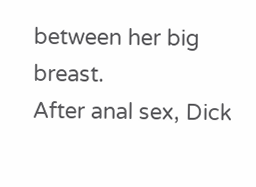between her big breast.
After anal sex, Dick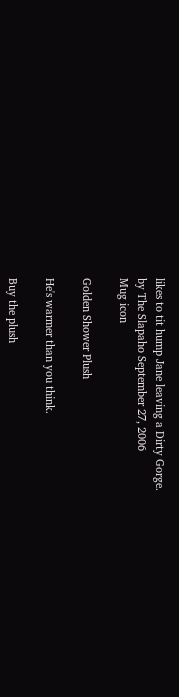likes to tit hump Jane leaving a Dirty Gorge.
by The Slapaho September 27, 2006
Mug icon

Golden Shower Plush

He's warmer than you think.

Buy the plush